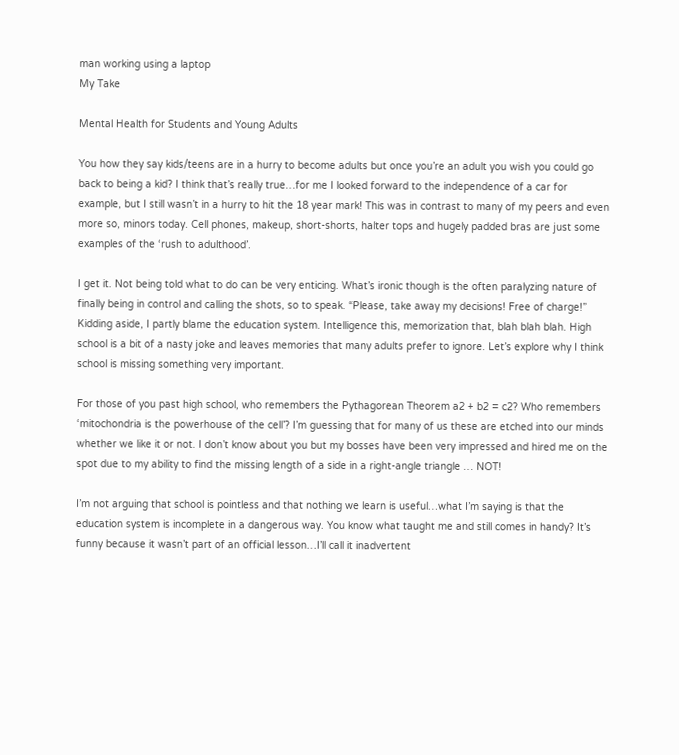man working using a laptop
My Take

Mental Health for Students and Young Adults

You how they say kids/teens are in a hurry to become adults but once you’re an adult you wish you could go back to being a kid? I think that’s really true…for me I looked forward to the independence of a car for example, but I still wasn’t in a hurry to hit the 18 year mark! This was in contrast to many of my peers and even more so, minors today. Cell phones, makeup, short-shorts, halter tops and hugely padded bras are just some examples of the ‘rush to adulthood’.

I get it. Not being told what to do can be very enticing. What’s ironic though is the often paralyzing nature of finally being in control and calling the shots, so to speak. “Please, take away my decisions! Free of charge!” Kidding aside, I partly blame the education system. Intelligence this, memorization that, blah blah blah. High school is a bit of a nasty joke and leaves memories that many adults prefer to ignore. Let’s explore why I think school is missing something very important.

For those of you past high school, who remembers the Pythagorean Theorem a2 + b2 = c2? Who remembers ‘mitochondria is the powerhouse of the cell’? I’m guessing that for many of us these are etched into our minds whether we like it or not. I don’t know about you but my bosses have been very impressed and hired me on the spot due to my ability to find the missing length of a side in a right-angle triangle … NOT!

I’m not arguing that school is pointless and that nothing we learn is useful…what I’m saying is that the education system is incomplete in a dangerous way. You know what taught me and still comes in handy? It’s funny because it wasn’t part of an official lesson…I’ll call it inadvertent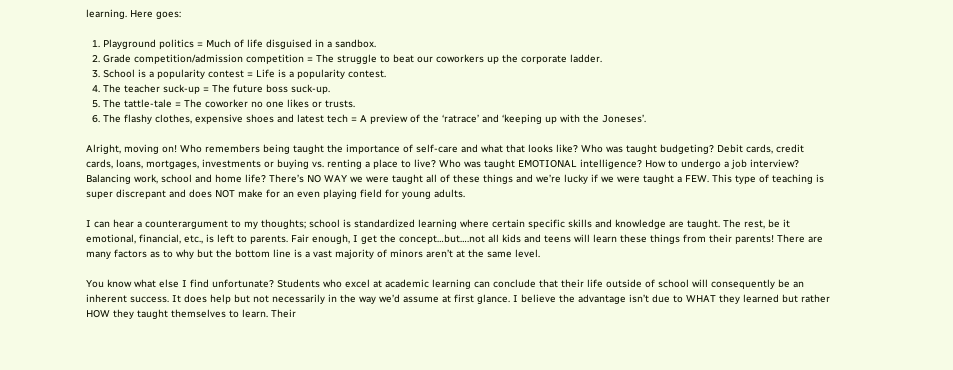learning. Here goes:

  1. Playground politics = Much of life disguised in a sandbox.
  2. Grade competition/admission competition = The struggle to beat our coworkers up the corporate ladder.
  3. School is a popularity contest = Life is a popularity contest.
  4. The teacher suck-up = The future boss suck-up.
  5. The tattle-tale = The coworker no one likes or trusts.
  6. The flashy clothes, expensive shoes and latest tech = A preview of the ‘ratrace’ and ‘keeping up with the Joneses’.

Alright, moving on! Who remembers being taught the importance of self-care and what that looks like? Who was taught budgeting? Debit cards, credit cards, loans, mortgages, investments or buying vs. renting a place to live? Who was taught EMOTIONAL intelligence? How to undergo a job interview? Balancing work, school and home life? There’s NO WAY we were taught all of these things and we’re lucky if we were taught a FEW. This type of teaching is super discrepant and does NOT make for an even playing field for young adults.

I can hear a counterargument to my thoughts; school is standardized learning where certain specific skills and knowledge are taught. The rest, be it emotional, financial, etc., is left to parents. Fair enough, I get the concept…but….not all kids and teens will learn these things from their parents! There are many factors as to why but the bottom line is a vast majority of minors aren’t at the same level.

You know what else I find unfortunate? Students who excel at academic learning can conclude that their life outside of school will consequently be an inherent success. It does help but not necessarily in the way we’d assume at first glance. I believe the advantage isn’t due to WHAT they learned but rather HOW they taught themselves to learn. Their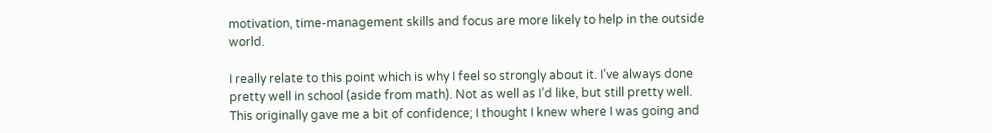motivation, time-management skills and focus are more likely to help in the outside world.

I really relate to this point which is why I feel so strongly about it. I’ve always done pretty well in school (aside from math). Not as well as I’d like, but still pretty well. This originally gave me a bit of confidence; I thought I knew where I was going and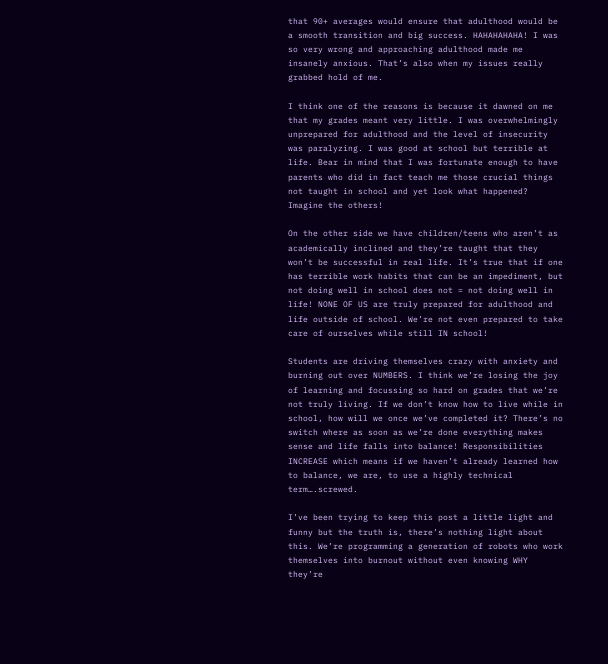that 90+ averages would ensure that adulthood would be a smooth transition and big success. HAHAHAHAHA! I was so very wrong and approaching adulthood made me insanely anxious. That’s also when my issues really grabbed hold of me.

I think one of the reasons is because it dawned on me that my grades meant very little. I was overwhelmingly unprepared for adulthood and the level of insecurity was paralyzing. I was good at school but terrible at life. Bear in mind that I was fortunate enough to have parents who did in fact teach me those crucial things not taught in school and yet look what happened? Imagine the others!

On the other side we have children/teens who aren’t as academically inclined and they’re taught that they won’t be successful in real life. It’s true that if one has terrible work habits that can be an impediment, but not doing well in school does not = not doing well in life! NONE OF US are truly prepared for adulthood and life outside of school. We’re not even prepared to take care of ourselves while still IN school!

Students are driving themselves crazy with anxiety and burning out over NUMBERS. I think we’re losing the joy of learning and focussing so hard on grades that we’re not truly living. If we don’t know how to live while in school, how will we once we’ve completed it? There’s no switch where as soon as we’re done everything makes sense and life falls into balance! Responsibilities INCREASE which means if we haven’t already learned how to balance, we are, to use a highly technical term….screwed.

I’ve been trying to keep this post a little light and funny but the truth is, there’s nothing light about this. We’re programming a generation of robots who work themselves into burnout without even knowing WHY they’re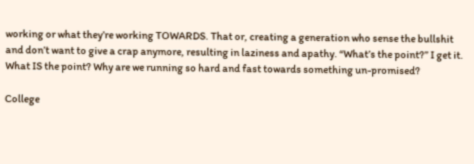working or what they’re working TOWARDS. That or, creating a generation who sense the bullshit and don’t want to give a crap anymore, resulting in laziness and apathy. “What’s the point?” I get it. What IS the point? Why are we running so hard and fast towards something un-promised?

College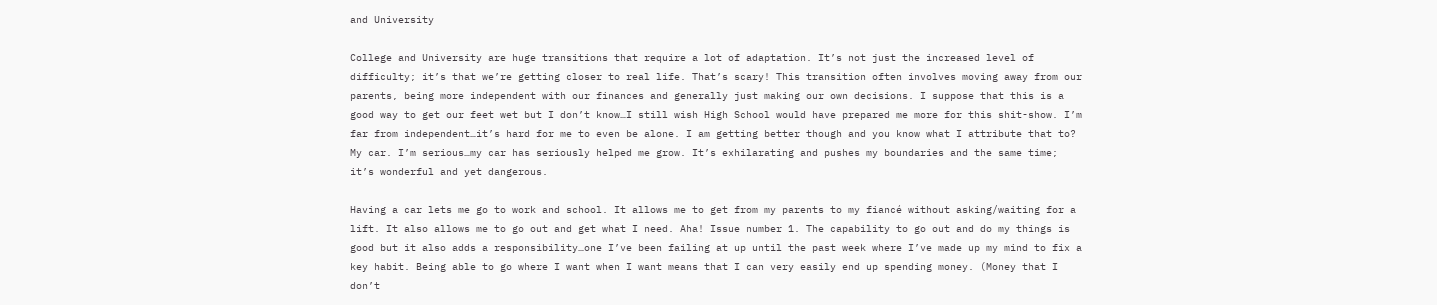and University

College and University are huge transitions that require a lot of adaptation. It’s not just the increased level of difficulty; it’s that we’re getting closer to real life. That’s scary! This transition often involves moving away from our parents, being more independent with our finances and generally just making our own decisions. I suppose that this is a good way to get our feet wet but I don’t know…I still wish High School would have prepared me more for this shit-show. I’m far from independent…it’s hard for me to even be alone. I am getting better though and you know what I attribute that to? My car. I’m serious…my car has seriously helped me grow. It’s exhilarating and pushes my boundaries and the same time; it’s wonderful and yet dangerous.

Having a car lets me go to work and school. It allows me to get from my parents to my fiancé without asking/waiting for a lift. It also allows me to go out and get what I need. Aha! Issue number 1. The capability to go out and do my things is good but it also adds a responsibility…one I’ve been failing at up until the past week where I’ve made up my mind to fix a key habit. Being able to go where I want when I want means that I can very easily end up spending money. (Money that I don’t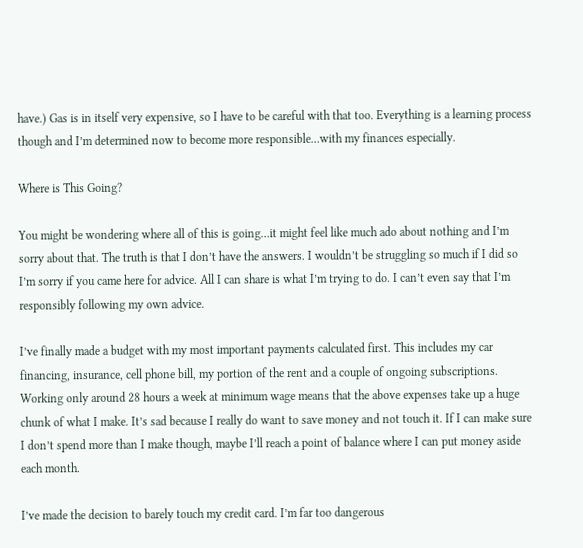have.) Gas is in itself very expensive, so I have to be careful with that too. Everything is a learning process though and I’m determined now to become more responsible…with my finances especially.

Where is This Going?

You might be wondering where all of this is going…it might feel like much ado about nothing and I’m sorry about that. The truth is that I don’t have the answers. I wouldn’t be struggling so much if I did so I’m sorry if you came here for advice. All I can share is what I’m trying to do. I can’t even say that I’m responsibly following my own advice.

I’ve finally made a budget with my most important payments calculated first. This includes my car financing, insurance, cell phone bill, my portion of the rent and a couple of ongoing subscriptions. Working only around 28 hours a week at minimum wage means that the above expenses take up a huge chunk of what I make. It’s sad because I really do want to save money and not touch it. If I can make sure I don’t spend more than I make though, maybe I’ll reach a point of balance where I can put money aside each month.

I’ve made the decision to barely touch my credit card. I’m far too dangerous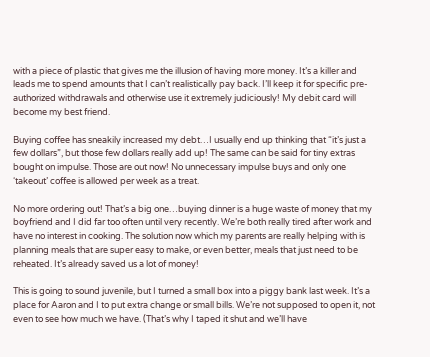with a piece of plastic that gives me the illusion of having more money. It’s a killer and leads me to spend amounts that I can’t realistically pay back. I’ll keep it for specific pre-authorized withdrawals and otherwise use it extremely judiciously! My debit card will become my best friend.

Buying coffee has sneakily increased my debt…I usually end up thinking that “it’s just a few dollars”, but those few dollars really add up! The same can be said for tiny extras bought on impulse. Those are out now! No unnecessary impulse buys and only one ‘takeout’ coffee is allowed per week as a treat.

No more ordering out! That’s a big one…buying dinner is a huge waste of money that my boyfriend and I did far too often until very recently. We’re both really tired after work and have no interest in cooking. The solution now which my parents are really helping with is planning meals that are super easy to make, or even better, meals that just need to be reheated. It’s already saved us a lot of money!

This is going to sound juvenile, but I turned a small box into a piggy bank last week. It’s a place for Aaron and I to put extra change or small bills. We’re not supposed to open it, not even to see how much we have. (That’s why I taped it shut and we’ll have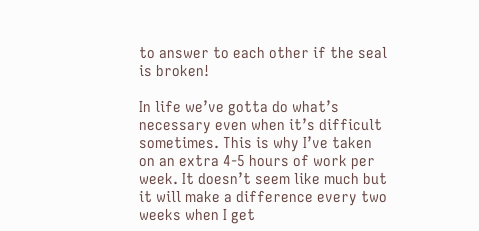to answer to each other if the seal is broken!

In life we’ve gotta do what’s necessary even when it’s difficult sometimes. This is why I’ve taken on an extra 4-5 hours of work per week. It doesn’t seem like much but it will make a difference every two weeks when I get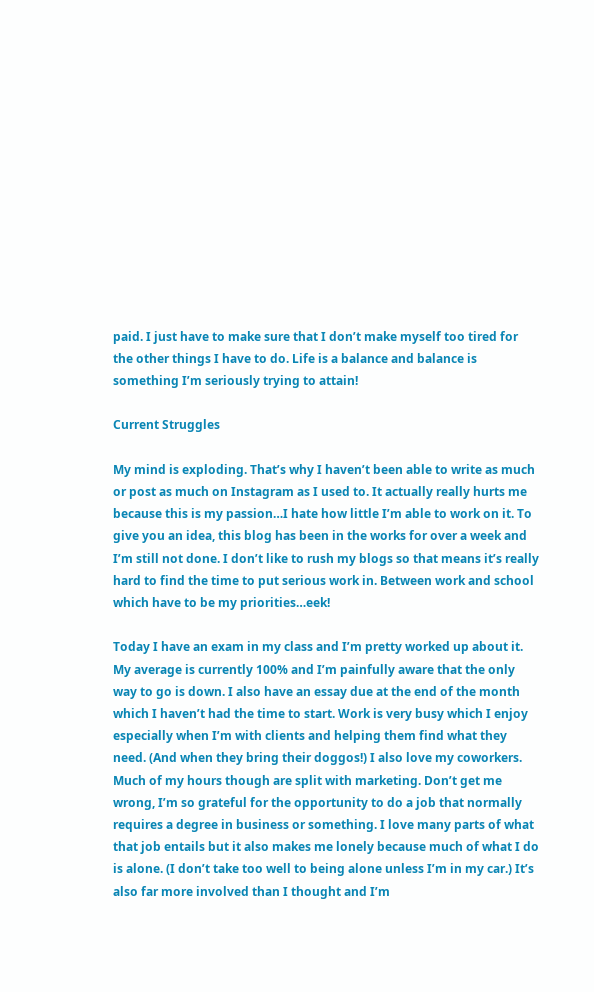paid. I just have to make sure that I don’t make myself too tired for the other things I have to do. Life is a balance and balance is something I’m seriously trying to attain!

Current Struggles

My mind is exploding. That’s why I haven’t been able to write as much or post as much on Instagram as I used to. It actually really hurts me because this is my passion…I hate how little I’m able to work on it. To give you an idea, this blog has been in the works for over a week and I’m still not done. I don’t like to rush my blogs so that means it’s really hard to find the time to put serious work in. Between work and school which have to be my priorities…eek!

Today I have an exam in my class and I’m pretty worked up about it. My average is currently 100% and I’m painfully aware that the only way to go is down. I also have an essay due at the end of the month which I haven’t had the time to start. Work is very busy which I enjoy especially when I’m with clients and helping them find what they need. (And when they bring their doggos!) I also love my coworkers. Much of my hours though are split with marketing. Don’t get me wrong, I’m so grateful for the opportunity to do a job that normally requires a degree in business or something. I love many parts of what that job entails but it also makes me lonely because much of what I do is alone. (I don’t take too well to being alone unless I’m in my car.) It’s also far more involved than I thought and I’m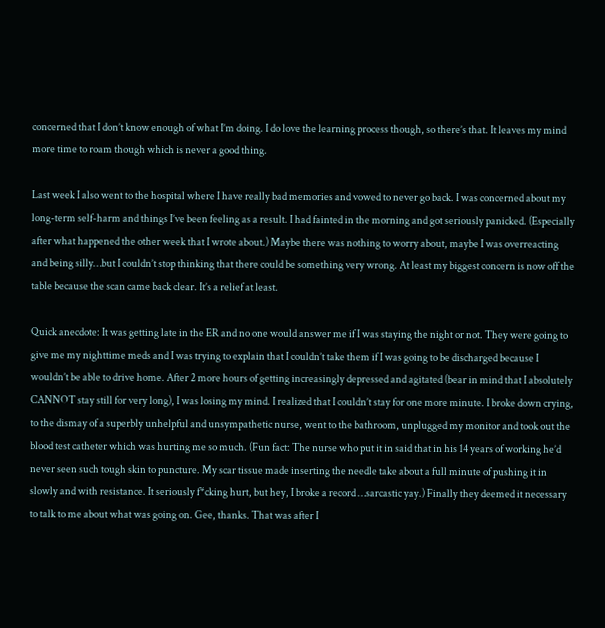concerned that I don’t know enough of what I’m doing. I do love the learning process though, so there’s that. It leaves my mind more time to roam though which is never a good thing.

Last week I also went to the hospital where I have really bad memories and vowed to never go back. I was concerned about my long-term self-harm and things I’ve been feeling as a result. I had fainted in the morning and got seriously panicked. (Especially after what happened the other week that I wrote about.) Maybe there was nothing to worry about, maybe I was overreacting and being silly…but I couldn’t stop thinking that there could be something very wrong. At least my biggest concern is now off the table because the scan came back clear. It’s a relief at least.

Quick anecdote: It was getting late in the ER and no one would answer me if I was staying the night or not. They were going to give me my nighttime meds and I was trying to explain that I couldn’t take them if I was going to be discharged because I wouldn’t be able to drive home. After 2 more hours of getting increasingly depressed and agitated (bear in mind that I absolutely CANNOT stay still for very long), I was losing my mind. I realized that I couldn’t stay for one more minute. I broke down crying, to the dismay of a superbly unhelpful and unsympathetic nurse, went to the bathroom, unplugged my monitor and took out the blood test catheter which was hurting me so much. (Fun fact: The nurse who put it in said that in his 14 years of working he’d never seen such tough skin to puncture. My scar tissue made inserting the needle take about a full minute of pushing it in slowly and with resistance. It seriously f*cking hurt, but hey, I broke a record …sarcastic yay.) Finally they deemed it necessary to talk to me about what was going on. Gee, thanks. That was after I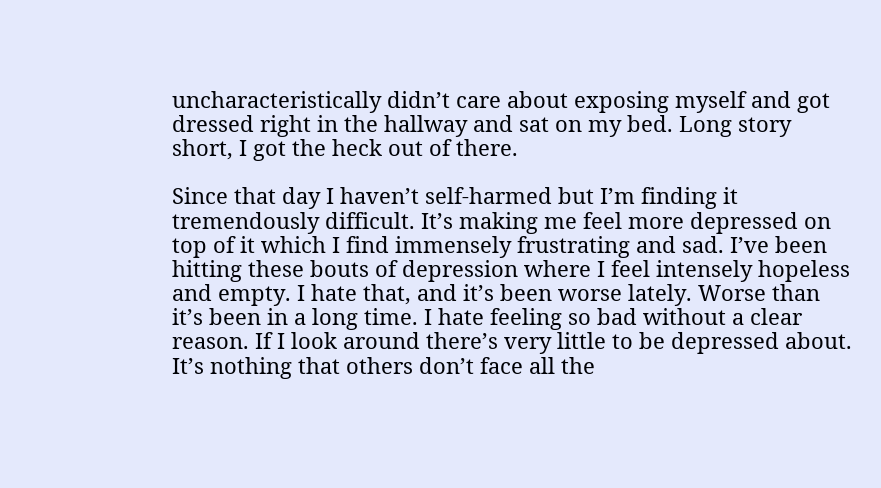uncharacteristically didn’t care about exposing myself and got dressed right in the hallway and sat on my bed. Long story short, I got the heck out of there.

Since that day I haven’t self-harmed but I’m finding it tremendously difficult. It’s making me feel more depressed on top of it which I find immensely frustrating and sad. I’ve been hitting these bouts of depression where I feel intensely hopeless and empty. I hate that, and it’s been worse lately. Worse than it’s been in a long time. I hate feeling so bad without a clear reason. If I look around there’s very little to be depressed about. It’s nothing that others don’t face all the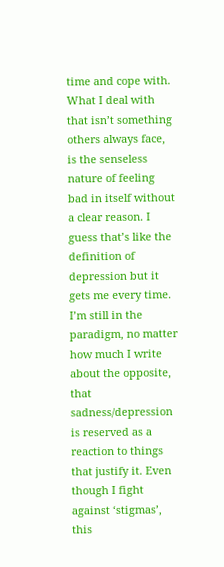time and cope with. What I deal with that isn’t something others always face, is the senseless nature of feeling bad in itself without a clear reason. I guess that’s like the definition of depression but it gets me every time. I’m still in the paradigm, no matter how much I write about the opposite, that sadness/depression is reserved as a reaction to things that justify it. Even though I fight against ‘stigmas’, this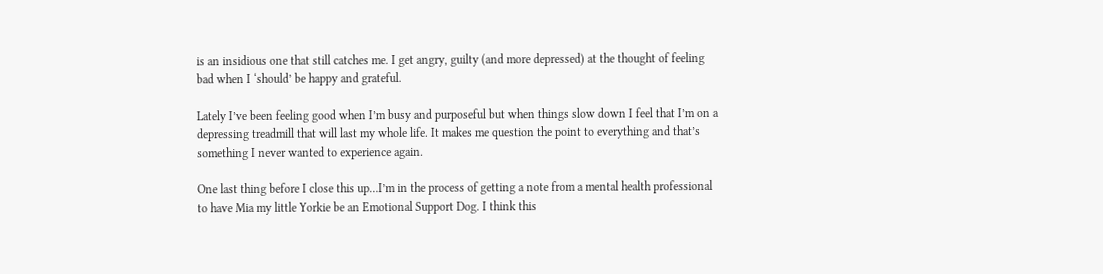is an insidious one that still catches me. I get angry, guilty (and more depressed) at the thought of feeling bad when I ‘should’ be happy and grateful.

Lately I’ve been feeling good when I’m busy and purposeful but when things slow down I feel that I’m on a depressing treadmill that will last my whole life. It makes me question the point to everything and that’s something I never wanted to experience again.

One last thing before I close this up…I’m in the process of getting a note from a mental health professional to have Mia my little Yorkie be an Emotional Support Dog. I think this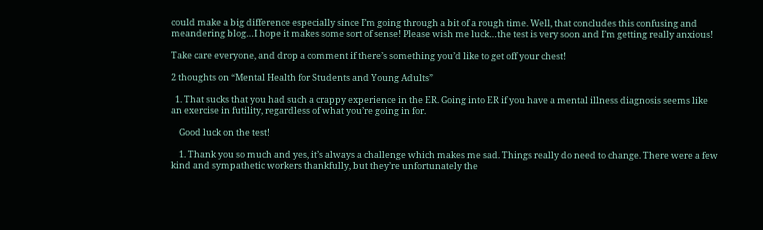could make a big difference especially since I’m going through a bit of a rough time. Well, that concludes this confusing and meandering blog…I hope it makes some sort of sense! Please wish me luck…the test is very soon and I’m getting really anxious!

Take care everyone, and drop a comment if there’s something you’d like to get off your chest!

2 thoughts on “Mental Health for Students and Young Adults”

  1. That sucks that you had such a crappy experience in the ER. Going into ER if you have a mental illness diagnosis seems like an exercise in futility, regardless of what you’re going in for.

    Good luck on the test!

    1. Thank you so much and yes, it’s always a challenge which makes me sad. Things really do need to change. There were a few kind and sympathetic workers thankfully, but they’re unfortunately the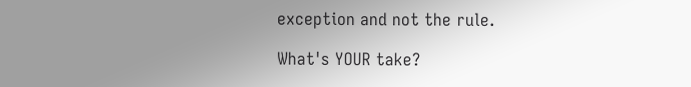exception and not the rule.

What's YOUR take?